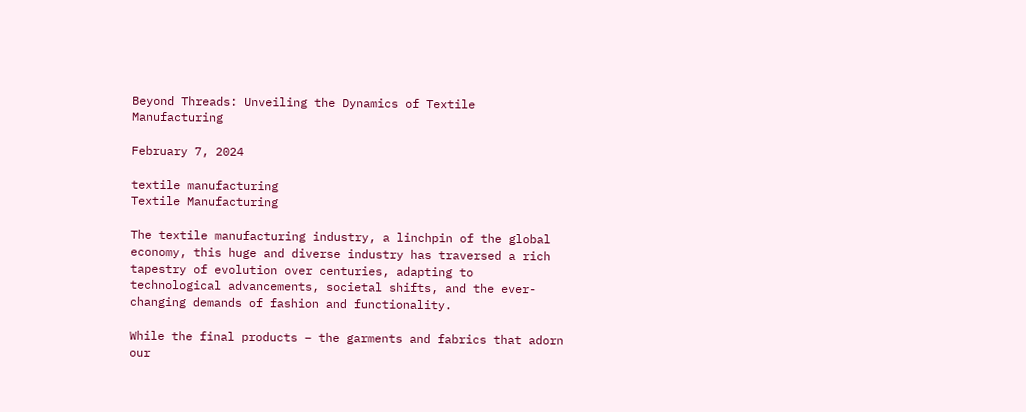Beyond Threads: Unveiling the Dynamics of Textile Manufacturing

February 7, 2024

textile manufacturing
Textile Manufacturing

The textile manufacturing industry, a linchpin of the global economy, this huge and diverse industry has traversed a rich tapestry of evolution over centuries, adapting to technological advancements, societal shifts, and the ever-changing demands of fashion and functionality.

While the final products – the garments and fabrics that adorn our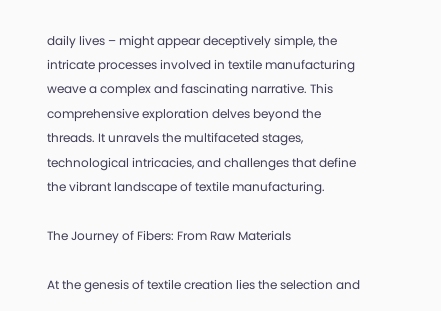daily lives – might appear deceptively simple, the intricate processes involved in textile manufacturing weave a complex and fascinating narrative. This comprehensive exploration delves beyond the threads. It unravels the multifaceted stages, technological intricacies, and challenges that define the vibrant landscape of textile manufacturing.

The Journey of Fibers: From Raw Materials

At the genesis of textile creation lies the selection and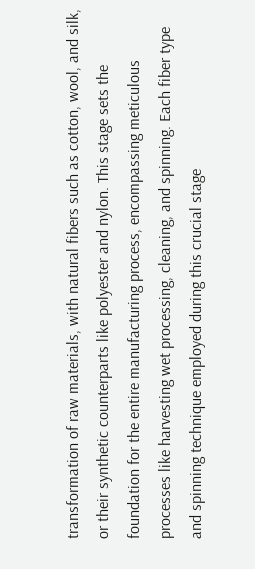transformation of raw materials, with natural fibers such as cotton, wool, and silk, or their synthetic counterparts like polyester and nylon. This stage sets the foundation for the entire manufacturing process, encompassing meticulous processes like harvesting wet processing, cleaning, and spinning. Each fiber type and spinning technique employed during this crucial stage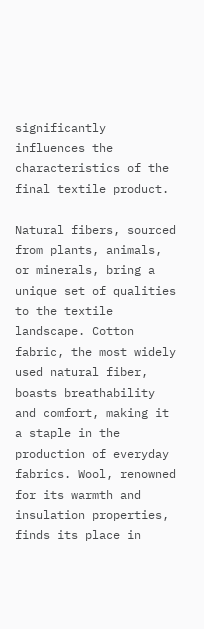significantly influences the characteristics of the final textile product.

Natural fibers, sourced from plants, animals, or minerals, bring a unique set of qualities to the textile landscape. Cotton fabric, the most widely used natural fiber, boasts breathability and comfort, making it a staple in the production of everyday fabrics. Wool, renowned for its warmth and insulation properties, finds its place in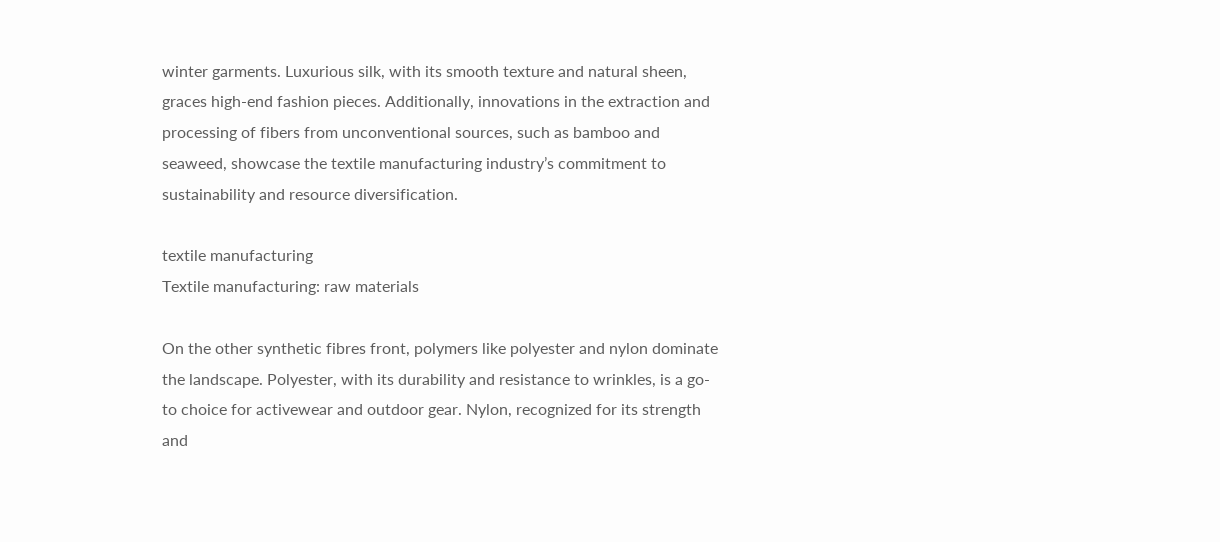winter garments. Luxurious silk, with its smooth texture and natural sheen, graces high-end fashion pieces. Additionally, innovations in the extraction and processing of fibers from unconventional sources, such as bamboo and seaweed, showcase the textile manufacturing industry’s commitment to sustainability and resource diversification.

textile manufacturing
Textile manufacturing: raw materials

On the other synthetic fibres front, polymers like polyester and nylon dominate the landscape. Polyester, with its durability and resistance to wrinkles, is a go-to choice for activewear and outdoor gear. Nylon, recognized for its strength and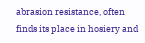abrasion resistance, often finds its place in hosiery and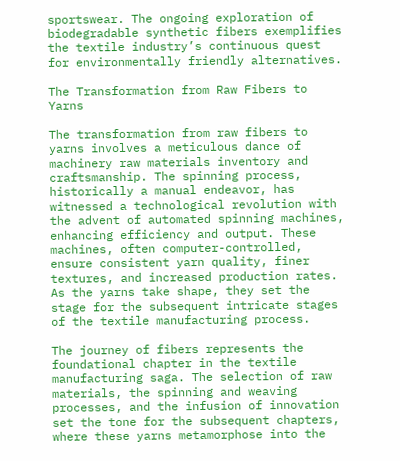sportswear. The ongoing exploration of biodegradable synthetic fibers exemplifies the textile industry’s continuous quest for environmentally friendly alternatives.

The Transformation from Raw Fibers to Yarns

The transformation from raw fibers to yarns involves a meticulous dance of machinery raw materials inventory and craftsmanship. The spinning process, historically a manual endeavor, has witnessed a technological revolution with the advent of automated spinning machines, enhancing efficiency and output. These machines, often computer-controlled, ensure consistent yarn quality, finer textures, and increased production rates. As the yarns take shape, they set the stage for the subsequent intricate stages of the textile manufacturing process.

The journey of fibers represents the foundational chapter in the textile manufacturing saga. The selection of raw materials, the spinning and weaving processes, and the infusion of innovation set the tone for the subsequent chapters, where these yarns metamorphose into the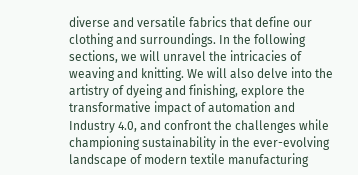diverse and versatile fabrics that define our clothing and surroundings. In the following sections, we will unravel the intricacies of weaving and knitting. We will also delve into the artistry of dyeing and finishing, explore the transformative impact of automation and Industry 4.0, and confront the challenges while championing sustainability in the ever-evolving landscape of modern textile manufacturing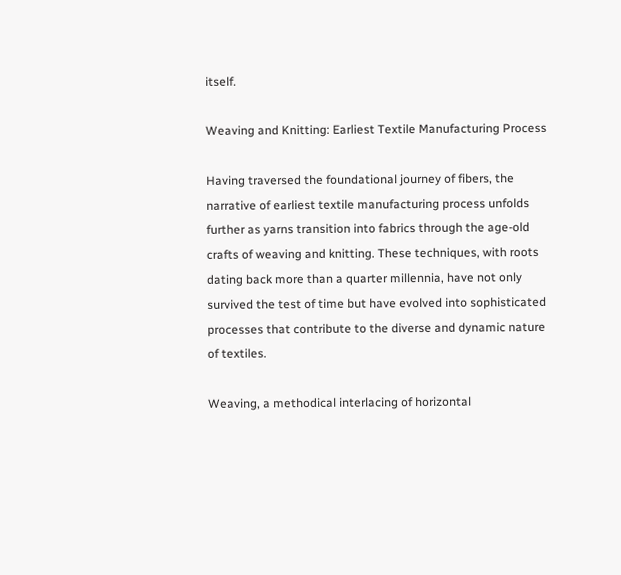itself.

Weaving and Knitting: Earliest Textile Manufacturing Process

Having traversed the foundational journey of fibers, the narrative of earliest textile manufacturing process unfolds further as yarns transition into fabrics through the age-old crafts of weaving and knitting. These techniques, with roots dating back more than a quarter millennia, have not only survived the test of time but have evolved into sophisticated processes that contribute to the diverse and dynamic nature of textiles.

Weaving, a methodical interlacing of horizontal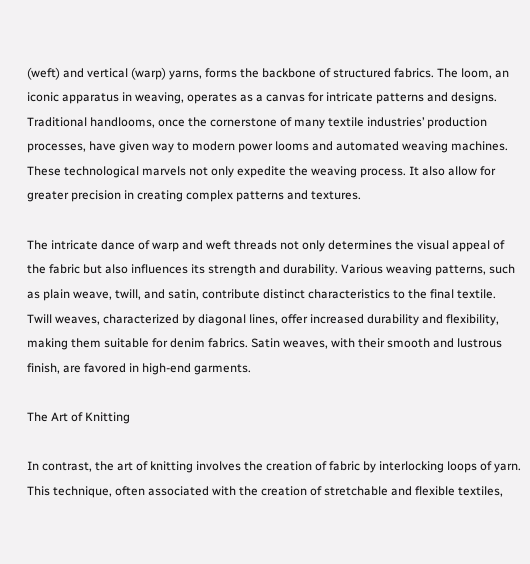(weft) and vertical (warp) yarns, forms the backbone of structured fabrics. The loom, an iconic apparatus in weaving, operates as a canvas for intricate patterns and designs. Traditional handlooms, once the cornerstone of many textile industries’ production processes, have given way to modern power looms and automated weaving machines. These technological marvels not only expedite the weaving process. It also allow for greater precision in creating complex patterns and textures.

The intricate dance of warp and weft threads not only determines the visual appeal of the fabric but also influences its strength and durability. Various weaving patterns, such as plain weave, twill, and satin, contribute distinct characteristics to the final textile. Twill weaves, characterized by diagonal lines, offer increased durability and flexibility, making them suitable for denim fabrics. Satin weaves, with their smooth and lustrous finish, are favored in high-end garments.

The Art of Knitting

In contrast, the art of knitting involves the creation of fabric by interlocking loops of yarn. This technique, often associated with the creation of stretchable and flexible textiles,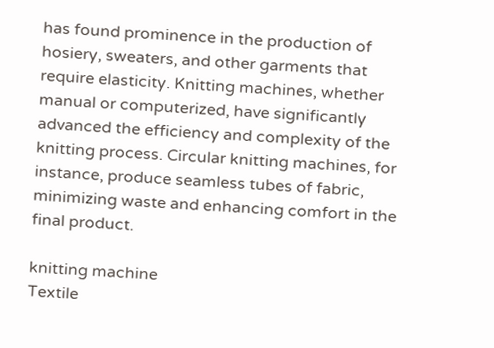has found prominence in the production of hosiery, sweaters, and other garments that require elasticity. Knitting machines, whether manual or computerized, have significantly advanced the efficiency and complexity of the knitting process. Circular knitting machines, for instance, produce seamless tubes of fabric, minimizing waste and enhancing comfort in the final product.

knitting machine
Textile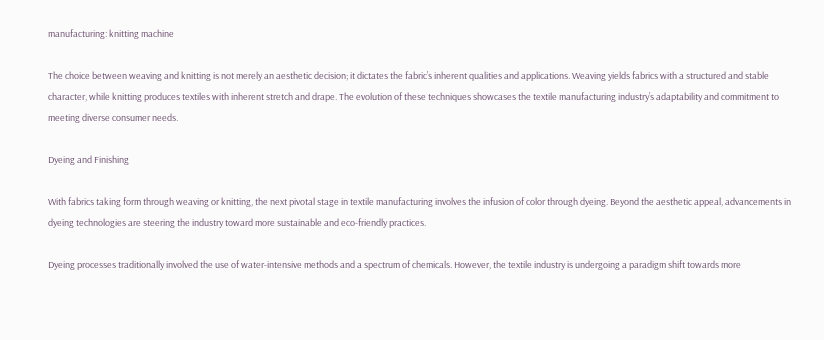manufacturing: knitting machine

The choice between weaving and knitting is not merely an aesthetic decision; it dictates the fabric’s inherent qualities and applications. Weaving yields fabrics with a structured and stable character, while knitting produces textiles with inherent stretch and drape. The evolution of these techniques showcases the textile manufacturing industry’s adaptability and commitment to meeting diverse consumer needs.

Dyeing and Finishing

With fabrics taking form through weaving or knitting, the next pivotal stage in textile manufacturing involves the infusion of color through dyeing. Beyond the aesthetic appeal, advancements in dyeing technologies are steering the industry toward more sustainable and eco-friendly practices.

Dyeing processes traditionally involved the use of water-intensive methods and a spectrum of chemicals. However, the textile industry is undergoing a paradigm shift towards more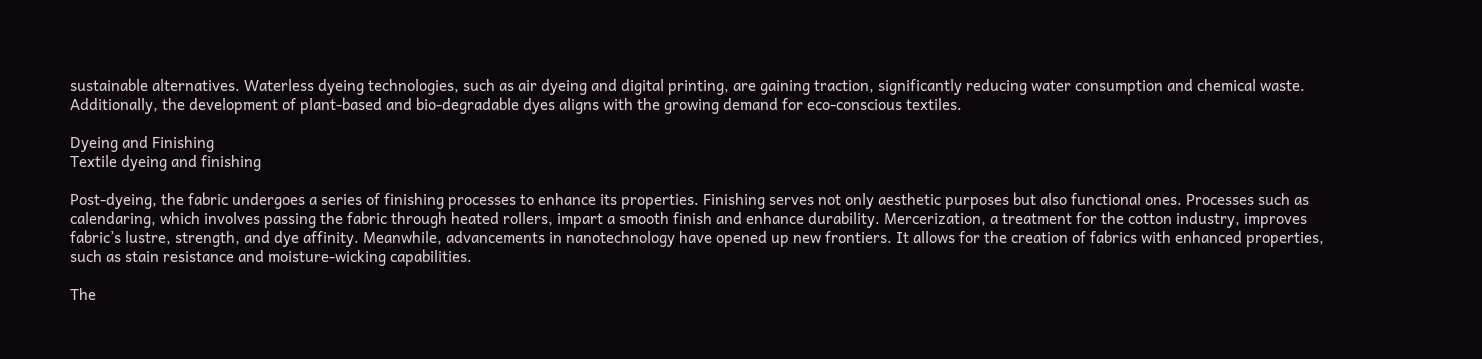sustainable alternatives. Waterless dyeing technologies, such as air dyeing and digital printing, are gaining traction, significantly reducing water consumption and chemical waste. Additionally, the development of plant-based and bio-degradable dyes aligns with the growing demand for eco-conscious textiles.

Dyeing and Finishing
Textile dyeing and finishing

Post-dyeing, the fabric undergoes a series of finishing processes to enhance its properties. Finishing serves not only aesthetic purposes but also functional ones. Processes such as calendaring, which involves passing the fabric through heated rollers, impart a smooth finish and enhance durability. Mercerization, a treatment for the cotton industry, improves fabric’s lustre, strength, and dye affinity. Meanwhile, advancements in nanotechnology have opened up new frontiers. It allows for the creation of fabrics with enhanced properties, such as stain resistance and moisture-wicking capabilities.

The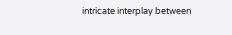intricate interplay between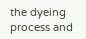the dyeing process and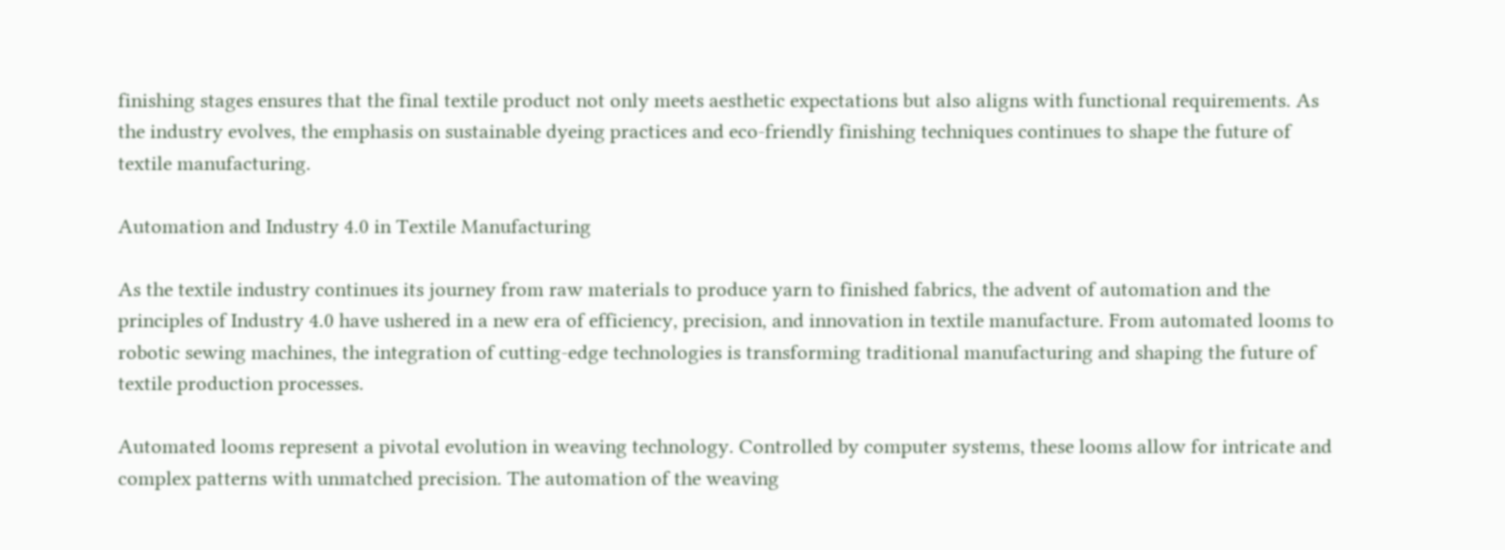finishing stages ensures that the final textile product not only meets aesthetic expectations but also aligns with functional requirements. As the industry evolves, the emphasis on sustainable dyeing practices and eco-friendly finishing techniques continues to shape the future of textile manufacturing.

Automation and Industry 4.0 in Textile Manufacturing

As the textile industry continues its journey from raw materials to produce yarn to finished fabrics, the advent of automation and the principles of Industry 4.0 have ushered in a new era of efficiency, precision, and innovation in textile manufacture. From automated looms to robotic sewing machines, the integration of cutting-edge technologies is transforming traditional manufacturing and shaping the future of textile production processes.

Automated looms represent a pivotal evolution in weaving technology. Controlled by computer systems, these looms allow for intricate and complex patterns with unmatched precision. The automation of the weaving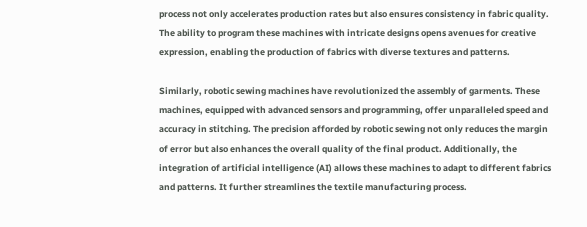process not only accelerates production rates but also ensures consistency in fabric quality. The ability to program these machines with intricate designs opens avenues for creative expression, enabling the production of fabrics with diverse textures and patterns.

Similarly, robotic sewing machines have revolutionized the assembly of garments. These machines, equipped with advanced sensors and programming, offer unparalleled speed and accuracy in stitching. The precision afforded by robotic sewing not only reduces the margin of error but also enhances the overall quality of the final product. Additionally, the integration of artificial intelligence (AI) allows these machines to adapt to different fabrics and patterns. It further streamlines the textile manufacturing process.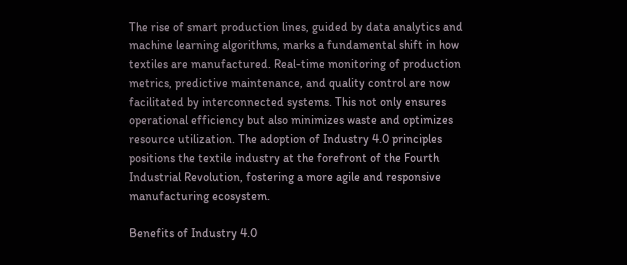The rise of smart production lines, guided by data analytics and machine learning algorithms, marks a fundamental shift in how textiles are manufactured. Real-time monitoring of production metrics, predictive maintenance, and quality control are now facilitated by interconnected systems. This not only ensures operational efficiency but also minimizes waste and optimizes resource utilization. The adoption of Industry 4.0 principles positions the textile industry at the forefront of the Fourth Industrial Revolution, fostering a more agile and responsive manufacturing ecosystem.

Benefits of Industry 4.0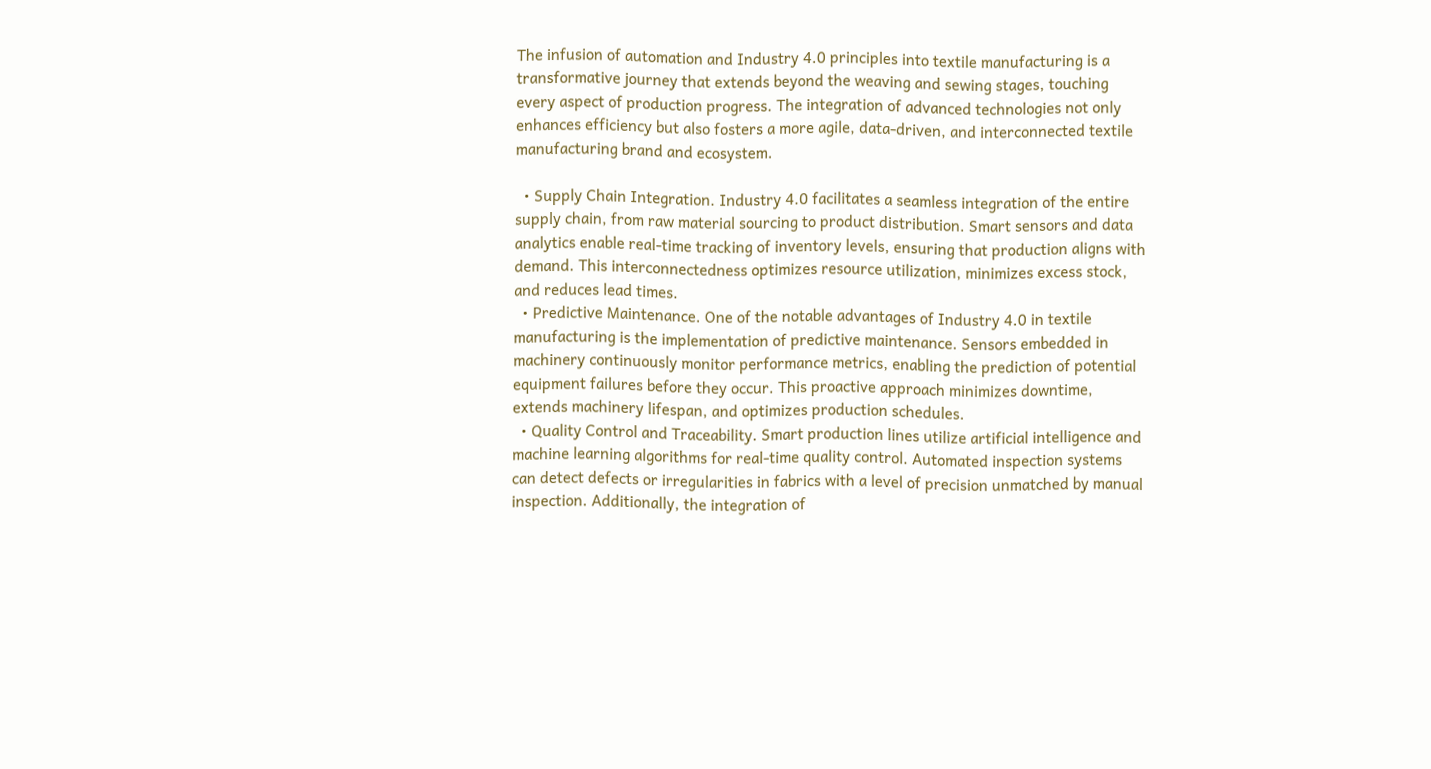The infusion of automation and Industry 4.0 principles into textile manufacturing is a transformative journey that extends beyond the weaving and sewing stages, touching every aspect of production progress. The integration of advanced technologies not only enhances efficiency but also fosters a more agile, data-driven, and interconnected textile manufacturing brand and ecosystem.

  • Supply Chain Integration. Industry 4.0 facilitates a seamless integration of the entire supply chain, from raw material sourcing to product distribution. Smart sensors and data analytics enable real-time tracking of inventory levels, ensuring that production aligns with demand. This interconnectedness optimizes resource utilization, minimizes excess stock, and reduces lead times.
  • Predictive Maintenance. One of the notable advantages of Industry 4.0 in textile manufacturing is the implementation of predictive maintenance. Sensors embedded in machinery continuously monitor performance metrics, enabling the prediction of potential equipment failures before they occur. This proactive approach minimizes downtime, extends machinery lifespan, and optimizes production schedules.
  • Quality Control and Traceability. Smart production lines utilize artificial intelligence and machine learning algorithms for real-time quality control. Automated inspection systems can detect defects or irregularities in fabrics with a level of precision unmatched by manual inspection. Additionally, the integration of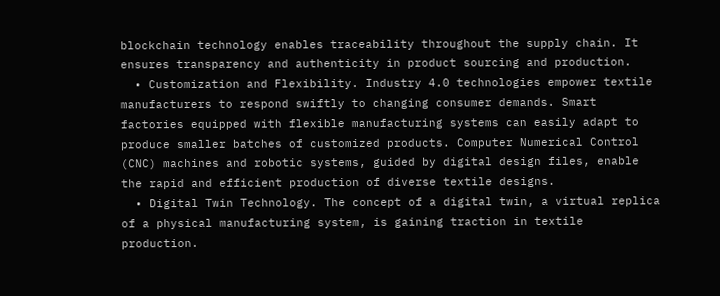blockchain technology enables traceability throughout the supply chain. It ensures transparency and authenticity in product sourcing and production.
  • Customization and Flexibility. Industry 4.0 technologies empower textile manufacturers to respond swiftly to changing consumer demands. Smart factories equipped with flexible manufacturing systems can easily adapt to produce smaller batches of customized products. Computer Numerical Control (CNC) machines and robotic systems, guided by digital design files, enable the rapid and efficient production of diverse textile designs.
  • Digital Twin Technology. The concept of a digital twin, a virtual replica of a physical manufacturing system, is gaining traction in textile production.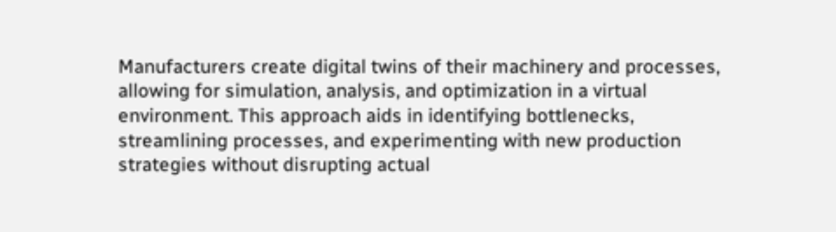Manufacturers create digital twins of their machinery and processes, allowing for simulation, analysis, and optimization in a virtual environment. This approach aids in identifying bottlenecks, streamlining processes, and experimenting with new production strategies without disrupting actual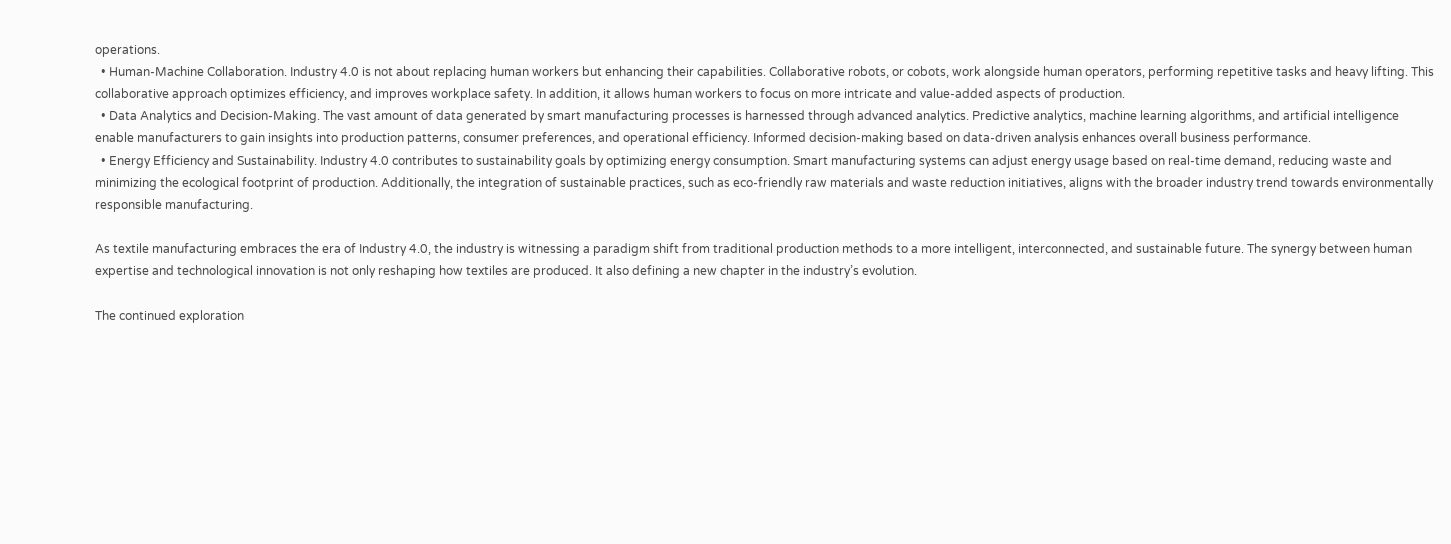operations.
  • Human-Machine Collaboration. Industry 4.0 is not about replacing human workers but enhancing their capabilities. Collaborative robots, or cobots, work alongside human operators, performing repetitive tasks and heavy lifting. This collaborative approach optimizes efficiency, and improves workplace safety. In addition, it allows human workers to focus on more intricate and value-added aspects of production.
  • Data Analytics and Decision-Making. The vast amount of data generated by smart manufacturing processes is harnessed through advanced analytics. Predictive analytics, machine learning algorithms, and artificial intelligence enable manufacturers to gain insights into production patterns, consumer preferences, and operational efficiency. Informed decision-making based on data-driven analysis enhances overall business performance.
  • Energy Efficiency and Sustainability. Industry 4.0 contributes to sustainability goals by optimizing energy consumption. Smart manufacturing systems can adjust energy usage based on real-time demand, reducing waste and minimizing the ecological footprint of production. Additionally, the integration of sustainable practices, such as eco-friendly raw materials and waste reduction initiatives, aligns with the broader industry trend towards environmentally responsible manufacturing.

As textile manufacturing embraces the era of Industry 4.0, the industry is witnessing a paradigm shift from traditional production methods to a more intelligent, interconnected, and sustainable future. The synergy between human expertise and technological innovation is not only reshaping how textiles are produced. It also defining a new chapter in the industry’s evolution.

The continued exploration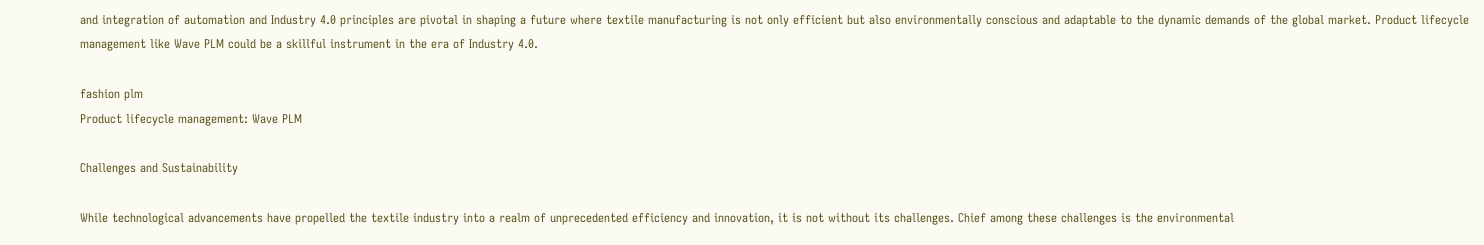and integration of automation and Industry 4.0 principles are pivotal in shaping a future where textile manufacturing is not only efficient but also environmentally conscious and adaptable to the dynamic demands of the global market. Product lifecycle management like Wave PLM could be a skillful instrument in the era of Industry 4.0.

fashion plm
Product lifecycle management: Wave PLM

Challenges and Sustainability

While technological advancements have propelled the textile industry into a realm of unprecedented efficiency and innovation, it is not without its challenges. Chief among these challenges is the environmental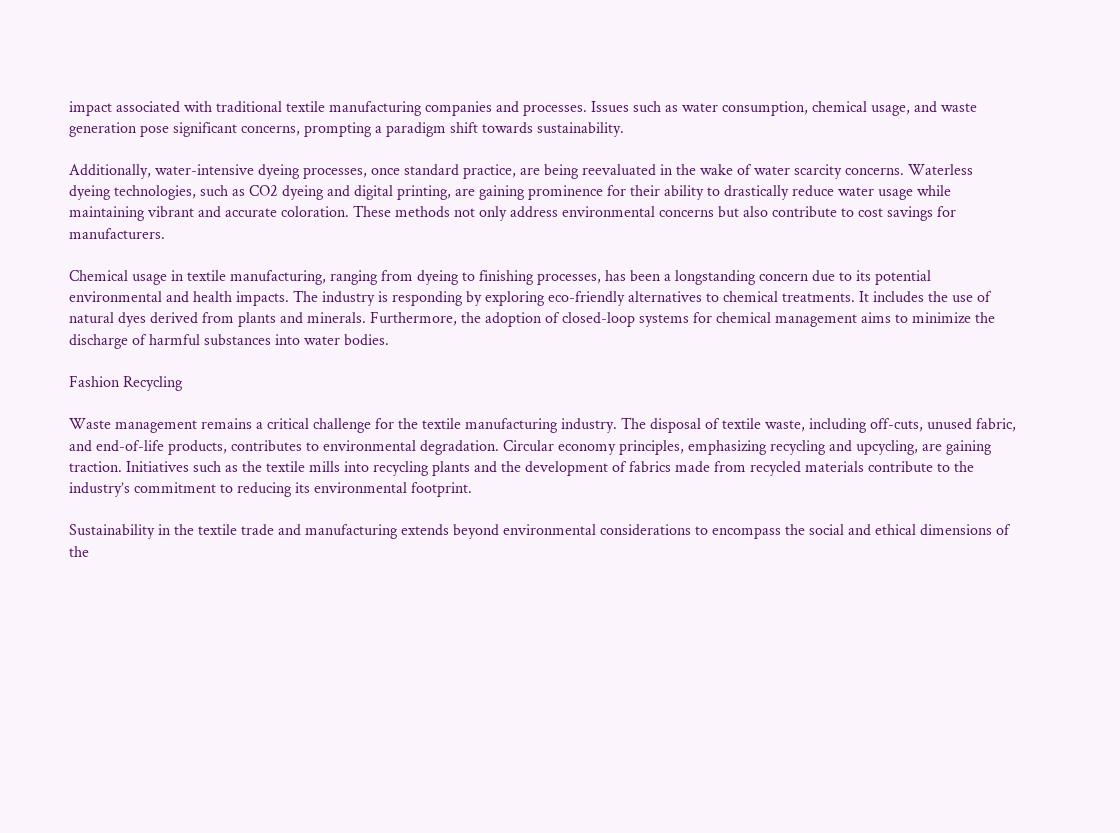impact associated with traditional textile manufacturing companies and processes. Issues such as water consumption, chemical usage, and waste generation pose significant concerns, prompting a paradigm shift towards sustainability.

Additionally, water-intensive dyeing processes, once standard practice, are being reevaluated in the wake of water scarcity concerns. Waterless dyeing technologies, such as CO2 dyeing and digital printing, are gaining prominence for their ability to drastically reduce water usage while maintaining vibrant and accurate coloration. These methods not only address environmental concerns but also contribute to cost savings for manufacturers.

Chemical usage in textile manufacturing, ranging from dyeing to finishing processes, has been a longstanding concern due to its potential environmental and health impacts. The industry is responding by exploring eco-friendly alternatives to chemical treatments. It includes the use of natural dyes derived from plants and minerals. Furthermore, the adoption of closed-loop systems for chemical management aims to minimize the discharge of harmful substances into water bodies.

Fashion Recycling

Waste management remains a critical challenge for the textile manufacturing industry. The disposal of textile waste, including off-cuts, unused fabric, and end-of-life products, contributes to environmental degradation. Circular economy principles, emphasizing recycling and upcycling, are gaining traction. Initiatives such as the textile mills into recycling plants and the development of fabrics made from recycled materials contribute to the industry’s commitment to reducing its environmental footprint.

Sustainability in the textile trade and manufacturing extends beyond environmental considerations to encompass the social and ethical dimensions of the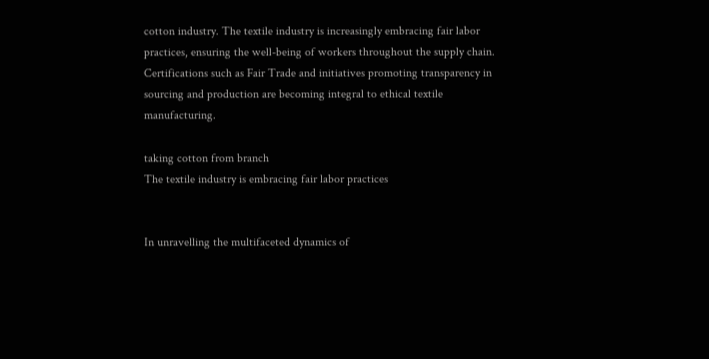cotton industry. The textile industry is increasingly embracing fair labor practices, ensuring the well-being of workers throughout the supply chain. Certifications such as Fair Trade and initiatives promoting transparency in sourcing and production are becoming integral to ethical textile manufacturing.

taking cotton from branch
The textile industry is embracing fair labor practices


In unravelling the multifaceted dynamics of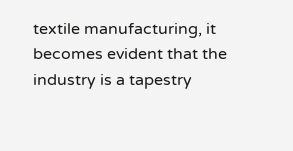textile manufacturing, it becomes evident that the industry is a tapestry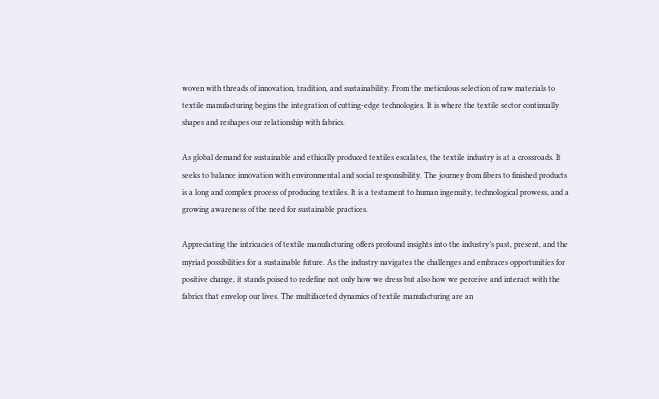woven with threads of innovation, tradition, and sustainability. From the meticulous selection of raw materials to textile manufacturing begins the integration of cutting-edge technologies. It is where the textile sector continually shapes and reshapes our relationship with fabrics.

As global demand for sustainable and ethically produced textiles escalates, the textile industry is at a crossroads. It seeks to balance innovation with environmental and social responsibility. The journey from fibers to finished products is a long and complex process of producing textiles. It is a testament to human ingenuity, technological prowess, and a growing awareness of the need for sustainable practices.

Appreciating the intricacies of textile manufacturing offers profound insights into the industry’s past, present, and the myriad possibilities for a sustainable future. As the industry navigates the challenges and embraces opportunities for positive change, it stands poised to redefine not only how we dress but also how we perceive and interact with the fabrics that envelop our lives. The multifaceted dynamics of textile manufacturing are an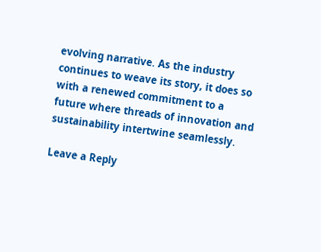evolving narrative. As the industry continues to weave its story, it does so with a renewed commitment to a future where threads of innovation and sustainability intertwine seamlessly.

Leave a Reply